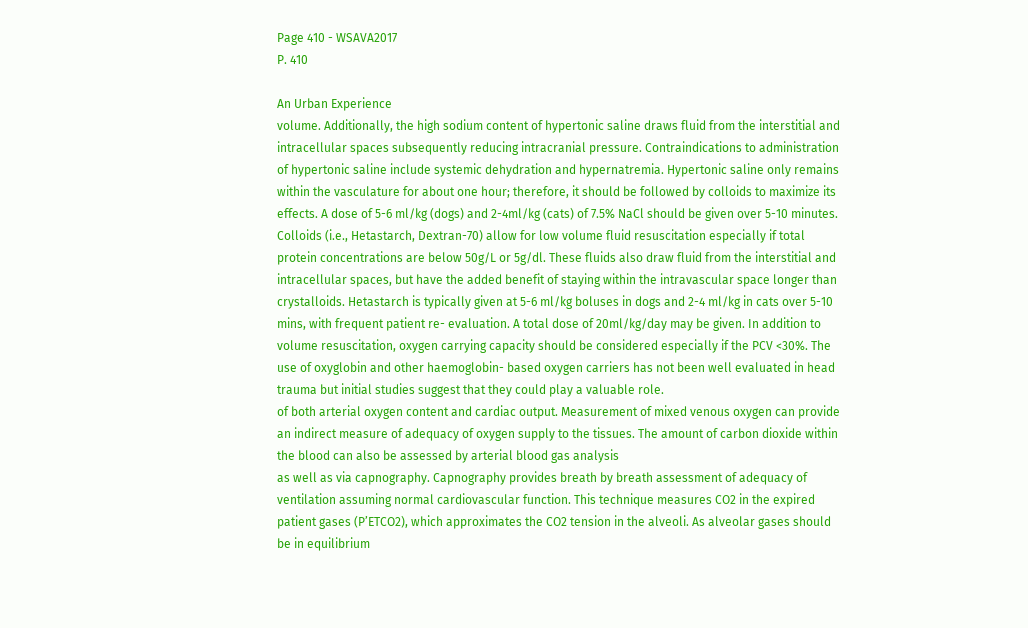Page 410 - WSAVA2017
P. 410

An Urban Experience
volume. Additionally, the high sodium content of hypertonic saline draws fluid from the interstitial and intracellular spaces subsequently reducing intracranial pressure. Contraindications to administration of hypertonic saline include systemic dehydration and hypernatremia. Hypertonic saline only remains within the vasculature for about one hour; therefore, it should be followed by colloids to maximize its effects. A dose of 5-6 ml/kg (dogs) and 2-4ml/kg (cats) of 7.5% NaCl should be given over 5-10 minutes.
Colloids (i.e., Hetastarch, Dextran-70) allow for low volume fluid resuscitation especially if total protein concentrations are below 50g/L or 5g/dl. These fluids also draw fluid from the interstitial and intracellular spaces, but have the added benefit of staying within the intravascular space longer than crystalloids. Hetastarch is typically given at 5-6 ml/kg boluses in dogs and 2-4 ml/kg in cats over 5-10 mins, with frequent patient re- evaluation. A total dose of 20ml/kg/day may be given. In addition to volume resuscitation, oxygen carrying capacity should be considered especially if the PCV <30%. The use of oxyglobin and other haemoglobin- based oxygen carriers has not been well evaluated in head trauma but initial studies suggest that they could play a valuable role.
of both arterial oxygen content and cardiac output. Measurement of mixed venous oxygen can provide an indirect measure of adequacy of oxygen supply to the tissues. The amount of carbon dioxide within the blood can also be assessed by arterial blood gas analysis
as well as via capnography. Capnography provides breath by breath assessment of adequacy of ventilation assuming normal cardiovascular function. This technique measures CO2 in the expired patient gases (P’ETCO2), which approximates the CO2 tension in the alveoli. As alveolar gases should be in equilibrium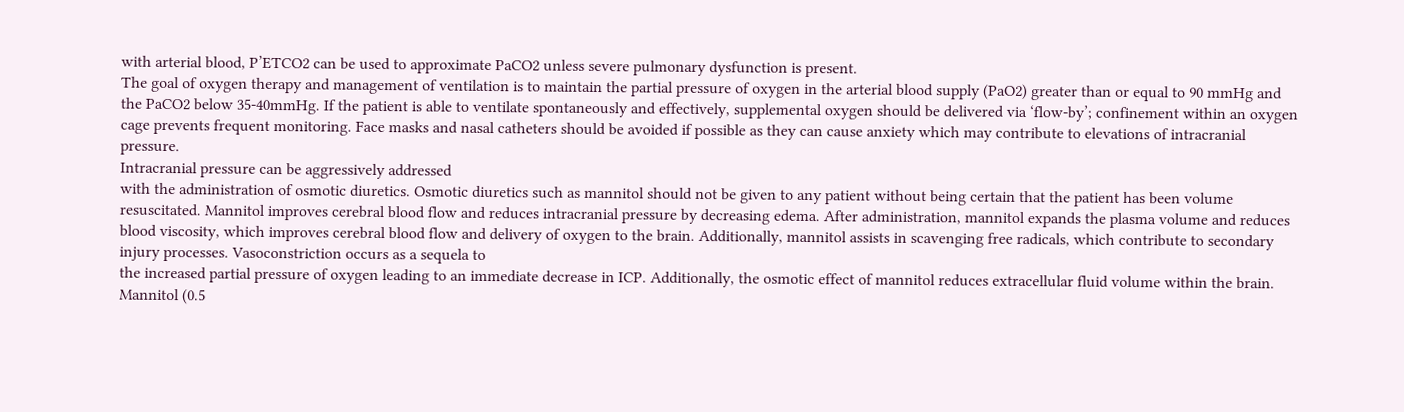with arterial blood, P’ETCO2 can be used to approximate PaCO2 unless severe pulmonary dysfunction is present.
The goal of oxygen therapy and management of ventilation is to maintain the partial pressure of oxygen in the arterial blood supply (PaO2) greater than or equal to 90 mmHg and the PaCO2 below 35-40mmHg. If the patient is able to ventilate spontaneously and effectively, supplemental oxygen should be delivered via ‘flow-by’; confinement within an oxygen cage prevents frequent monitoring. Face masks and nasal catheters should be avoided if possible as they can cause anxiety which may contribute to elevations of intracranial pressure.
Intracranial pressure can be aggressively addressed
with the administration of osmotic diuretics. Osmotic diuretics such as mannitol should not be given to any patient without being certain that the patient has been volume resuscitated. Mannitol improves cerebral blood flow and reduces intracranial pressure by decreasing edema. After administration, mannitol expands the plasma volume and reduces blood viscosity, which improves cerebral blood flow and delivery of oxygen to the brain. Additionally, mannitol assists in scavenging free radicals, which contribute to secondary injury processes. Vasoconstriction occurs as a sequela to
the increased partial pressure of oxygen leading to an immediate decrease in ICP. Additionally, the osmotic effect of mannitol reduces extracellular fluid volume within the brain. Mannitol (0.5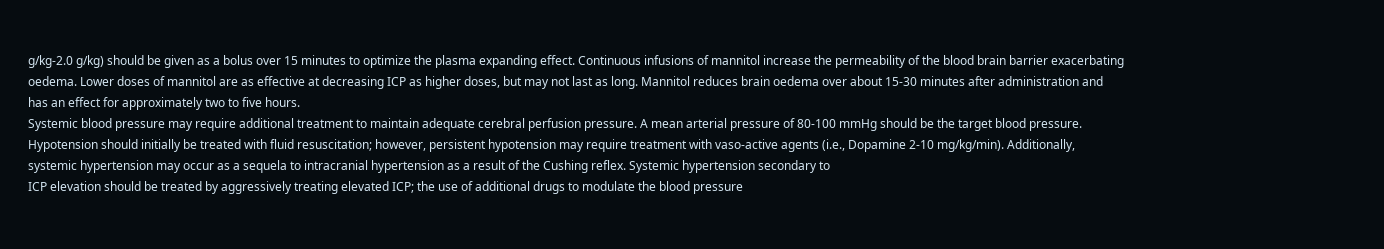g/kg-2.0 g/kg) should be given as a bolus over 15 minutes to optimize the plasma expanding effect. Continuous infusions of mannitol increase the permeability of the blood brain barrier exacerbating oedema. Lower doses of mannitol are as effective at decreasing ICP as higher doses, but may not last as long. Mannitol reduces brain oedema over about 15-30 minutes after administration and has an effect for approximately two to five hours.
Systemic blood pressure may require additional treatment to maintain adequate cerebral perfusion pressure. A mean arterial pressure of 80-100 mmHg should be the target blood pressure. Hypotension should initially be treated with fluid resuscitation; however, persistent hypotension may require treatment with vaso-active agents (i.e., Dopamine 2-10 mg/kg/min). Additionally, systemic hypertension may occur as a sequela to intracranial hypertension as a result of the Cushing reflex. Systemic hypertension secondary to
ICP elevation should be treated by aggressively treating elevated ICP; the use of additional drugs to modulate the blood pressure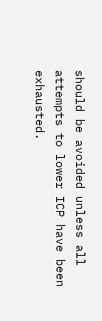should be avoided unless all attempts to lower ICP have been exhausted.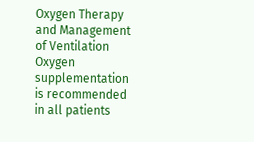Oxygen Therapy and Management of Ventilation
Oxygen supplementation is recommended in all patients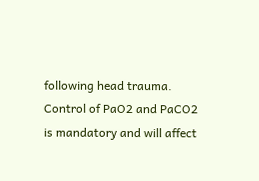following head trauma. Control of PaO2 and PaCO2 is mandatory and will affect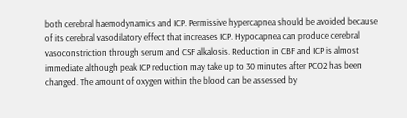both cerebral haemodynamics and ICP. Permissive hypercapnea should be avoided because of its cerebral vasodilatory effect that increases ICP. Hypocapnea can produce cerebral vasoconstriction through serum and CSF alkalosis. Reduction in CBF and ICP is almost immediate although peak ICP reduction may take up to 30 minutes after PCO2 has been changed. The amount of oxygen within the blood can be assessed by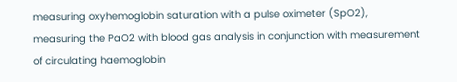measuring oxyhemoglobin saturation with a pulse oximeter (SpO2), measuring the PaO2 with blood gas analysis in conjunction with measurement of circulating haemoglobin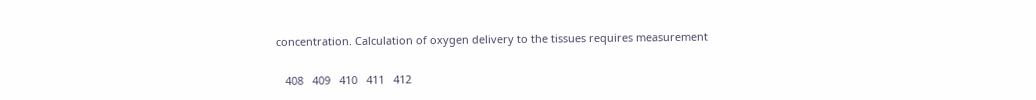concentration. Calculation of oxygen delivery to the tissues requires measurement

   408   409   410   411   412